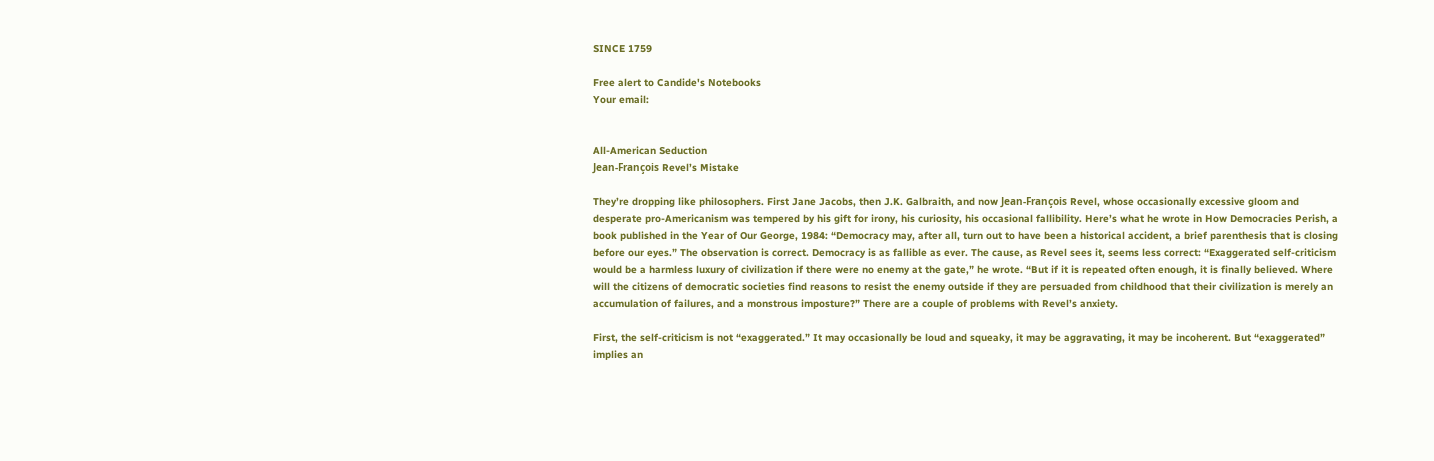SINCE 1759

Free alert to Candide's Notebooks
Your email:


All-American Seduction
Jean-François Revel’s Mistake

They’re dropping like philosophers. First Jane Jacobs, then J.K. Galbraith, and now Jean-François Revel, whose occasionally excessive gloom and desperate pro-Americanism was tempered by his gift for irony, his curiosity, his occasional fallibility. Here’s what he wrote in How Democracies Perish, a book published in the Year of Our George, 1984: “Democracy may, after all, turn out to have been a historical accident, a brief parenthesis that is closing before our eyes.” The observation is correct. Democracy is as fallible as ever. The cause, as Revel sees it, seems less correct: “Exaggerated self-criticism would be a harmless luxury of civilization if there were no enemy at the gate,” he wrote. “But if it is repeated often enough, it is finally believed. Where will the citizens of democratic societies find reasons to resist the enemy outside if they are persuaded from childhood that their civilization is merely an accumulation of failures, and a monstrous imposture?” There are a couple of problems with Revel’s anxiety.

First, the self-criticism is not “exaggerated.” It may occasionally be loud and squeaky, it may be aggravating, it may be incoherent. But “exaggerated” implies an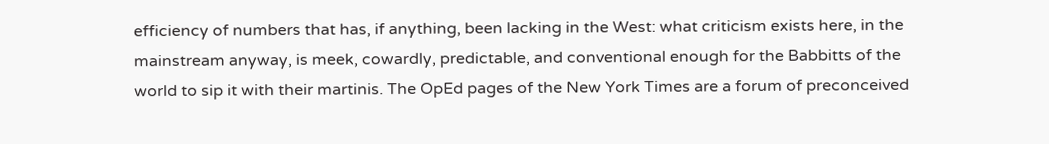efficiency of numbers that has, if anything, been lacking in the West: what criticism exists here, in the mainstream anyway, is meek, cowardly, predictable, and conventional enough for the Babbitts of the world to sip it with their martinis. The OpEd pages of the New York Times are a forum of preconceived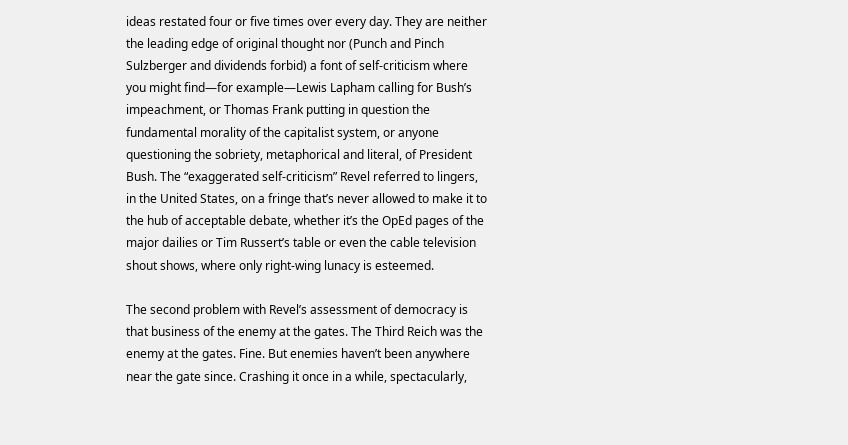ideas restated four or five times over every day. They are neither the leading edge of original thought nor (Punch and Pinch Sulzberger and dividends forbid) a font of self-criticism where you might find—for example—Lewis Lapham calling for Bush’s impeachment, or Thomas Frank putting in question the fundamental morality of the capitalist system, or anyone questioning the sobriety, metaphorical and literal, of President Bush. The “exaggerated self-criticism” Revel referred to lingers, in the United States, on a fringe that’s never allowed to make it to the hub of acceptable debate, whether it’s the OpEd pages of the major dailies or Tim Russert’s table or even the cable television shout shows, where only right-wing lunacy is esteemed.

The second problem with Revel’s assessment of democracy is that business of the enemy at the gates. The Third Reich was the enemy at the gates. Fine. But enemies haven’t been anywhere near the gate since. Crashing it once in a while, spectacularly,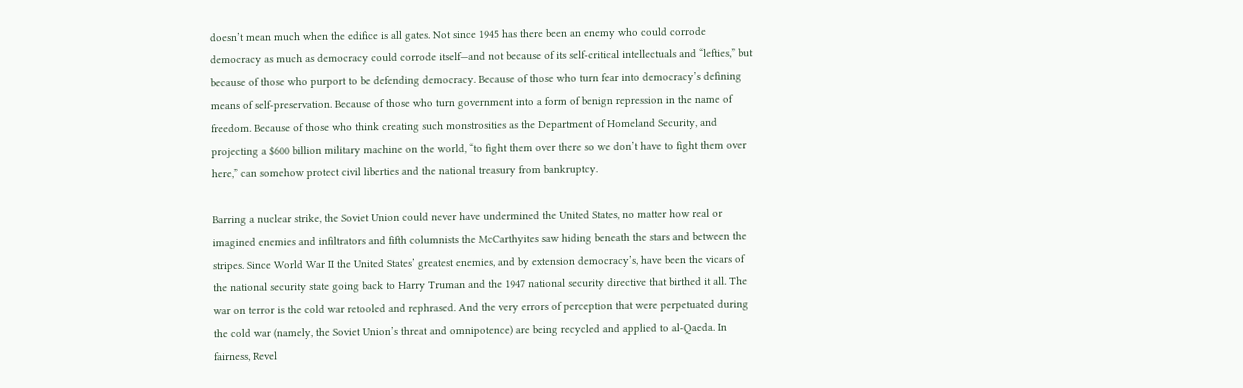doesn’t mean much when the edifice is all gates. Not since 1945 has there been an enemy who could corrode democracy as much as democracy could corrode itself—and not because of its self-critical intellectuals and “lefties,” but because of those who purport to be defending democracy. Because of those who turn fear into democracy’s defining means of self-preservation. Because of those who turn government into a form of benign repression in the name of freedom. Because of those who think creating such monstrosities as the Department of Homeland Security, and projecting a $600 billion military machine on the world, “to fight them over there so we don’t have to fight them over here,” can somehow protect civil liberties and the national treasury from bankruptcy.

Barring a nuclear strike, the Soviet Union could never have undermined the United States, no matter how real or imagined enemies and infiltrators and fifth columnists the McCarthyites saw hiding beneath the stars and between the stripes. Since World War II the United States’ greatest enemies, and by extension democracy’s, have been the vicars of the national security state going back to Harry Truman and the 1947 national security directive that birthed it all. The war on terror is the cold war retooled and rephrased. And the very errors of perception that were perpetuated during the cold war (namely, the Soviet Union’s threat and omnipotence) are being recycled and applied to al-Qaeda. In fairness, Revel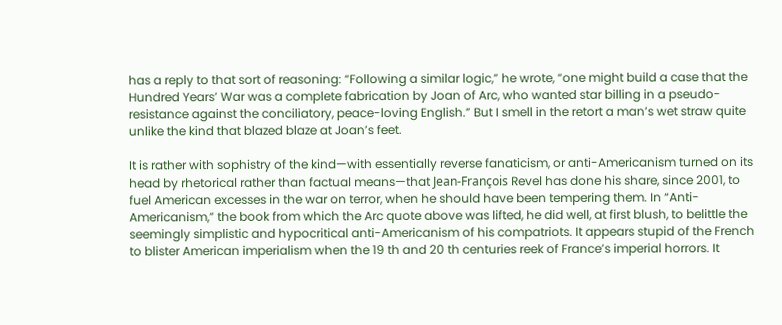has a reply to that sort of reasoning: “Following a similar logic,” he wrote, “one might build a case that the Hundred Years’ War was a complete fabrication by Joan of Arc, who wanted star billing in a pseudo-resistance against the conciliatory, peace-loving English.” But I smell in the retort a man’s wet straw quite unlike the kind that blazed blaze at Joan’s feet.

It is rather with sophistry of the kind—with essentially reverse fanaticism, or anti-Americanism turned on its head by rhetorical rather than factual means—that Jean-François Revel has done his share, since 2001, to fuel American excesses in the war on terror, when he should have been tempering them. In “Anti-Americanism,” the book from which the Arc quote above was lifted, he did well, at first blush, to belittle the seemingly simplistic and hypocritical anti-Americanism of his compatriots. It appears stupid of the French to blister American imperialism when the 19 th and 20 th centuries reek of France’s imperial horrors. It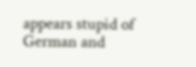appears stupid of German and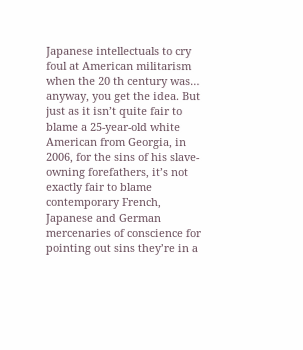Japanese intellectuals to cry foul at American militarism when the 20 th century was… anyway, you get the idea. But just as it isn’t quite fair to blame a 25-year-old white American from Georgia, in 2006, for the sins of his slave-owning forefathers, it’s not exactly fair to blame contemporary French, Japanese and German mercenaries of conscience for pointing out sins they’re in a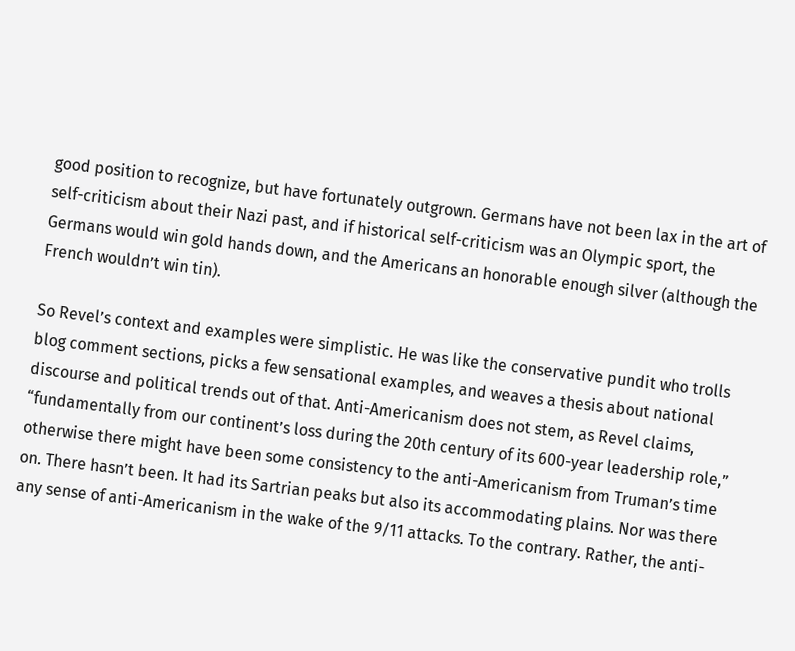good position to recognize, but have fortunately outgrown. Germans have not been lax in the art of self-criticism about their Nazi past, and if historical self-criticism was an Olympic sport, the Germans would win gold hands down, and the Americans an honorable enough silver (although the French wouldn’t win tin).

So Revel’s context and examples were simplistic. He was like the conservative pundit who trolls blog comment sections, picks a few sensational examples, and weaves a thesis about national discourse and political trends out of that. Anti-Americanism does not stem, as Revel claims, “fundamentally from our continent’s loss during the 20th century of its 600-year leadership role,” otherwise there might have been some consistency to the anti-Americanism from Truman’s time on. There hasn’t been. It had its Sartrian peaks but also its accommodating plains. Nor was there any sense of anti-Americanism in the wake of the 9/11 attacks. To the contrary. Rather, the anti-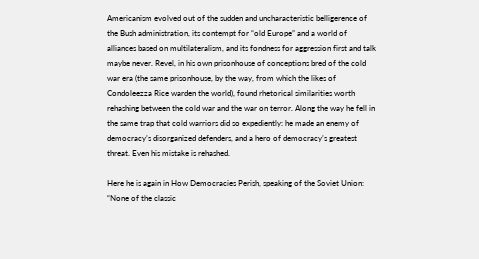Americanism evolved out of the sudden and uncharacteristic belligerence of the Bush administration, its contempt for “old Europe” and a world of alliances based on multilateralism, and its fondness for aggression first and talk maybe never. Revel, in his own prisonhouse of conceptions bred of the cold war era (the same prisonhouse, by the way, from which the likes of Condoleezza Rice warden the world), found rhetorical similarities worth rehashing between the cold war and the war on terror. Along the way he fell in the same trap that cold warriors did so expediently: he made an enemy of democracy’s disorganized defenders, and a hero of democracy’s greatest threat. Even his mistake is rehashed.

Here he is again in How Democracies Perish, speaking of the Soviet Union: “None of the classic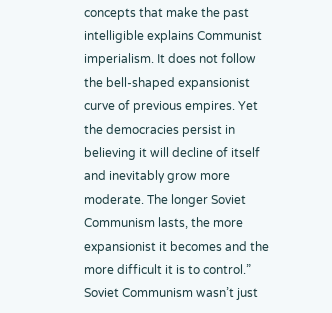concepts that make the past intelligible explains Communist imperialism. It does not follow the bell-shaped expansionist curve of previous empires. Yet the democracies persist in believing it will decline of itself and inevitably grow more moderate. The longer Soviet Communism lasts, the more expansionist it becomes and the more difficult it is to control.” Soviet Communism wasn’t just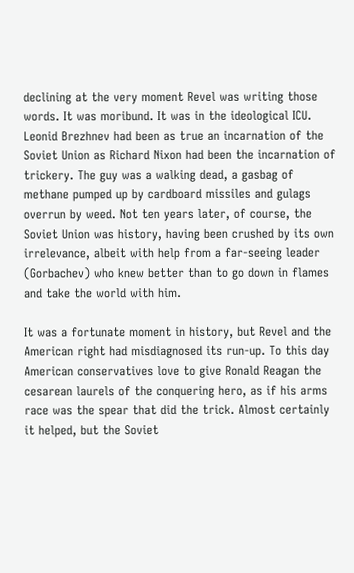declining at the very moment Revel was writing those words. It was moribund. It was in the ideological ICU. Leonid Brezhnev had been as true an incarnation of the Soviet Union as Richard Nixon had been the incarnation of trickery. The guy was a walking dead, a gasbag of methane pumped up by cardboard missiles and gulags overrun by weed. Not ten years later, of course, the Soviet Union was history, having been crushed by its own irrelevance, albeit with help from a far-seeing leader (Gorbachev) who knew better than to go down in flames and take the world with him.

It was a fortunate moment in history, but Revel and the American right had misdiagnosed its run-up. To this day American conservatives love to give Ronald Reagan the cesarean laurels of the conquering hero, as if his arms race was the spear that did the trick. Almost certainly it helped, but the Soviet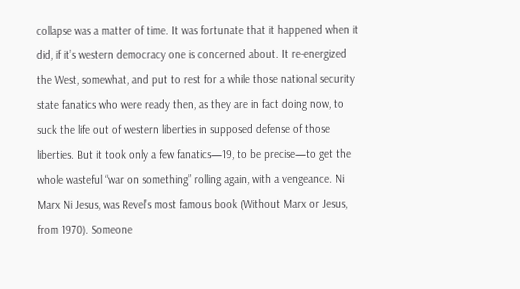collapse was a matter of time. It was fortunate that it happened when it did, if it’s western democracy one is concerned about. It re-energized the West, somewhat, and put to rest for a while those national security state fanatics who were ready then, as they are in fact doing now, to suck the life out of western liberties in supposed defense of those liberties. But it took only a few fanatics—19, to be precise—to get the whole wasteful “war on something” rolling again, with a vengeance. Ni Marx Ni Jesus, was Revel’s most famous book (Without Marx or Jesus, from 1970). Someone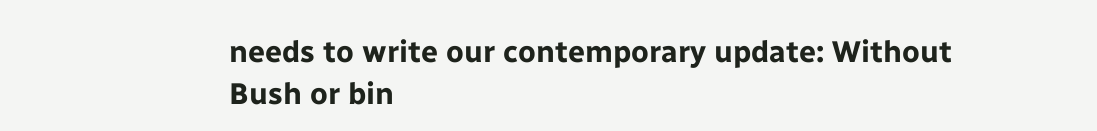needs to write our contemporary update: Without Bush or bin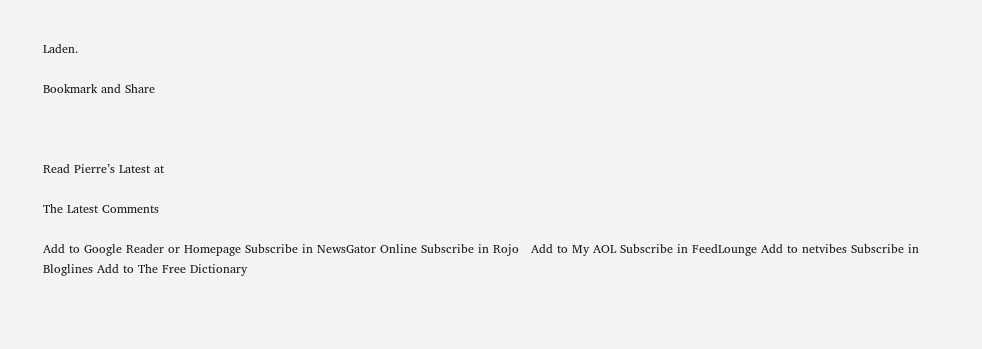Laden.

Bookmark and Share



Read Pierre’s Latest at

The Latest Comments

Add to Google Reader or Homepage Subscribe in NewsGator Online Subscribe in Rojo   Add to My AOL Subscribe in FeedLounge Add to netvibes Subscribe in Bloglines Add to The Free Dictionary